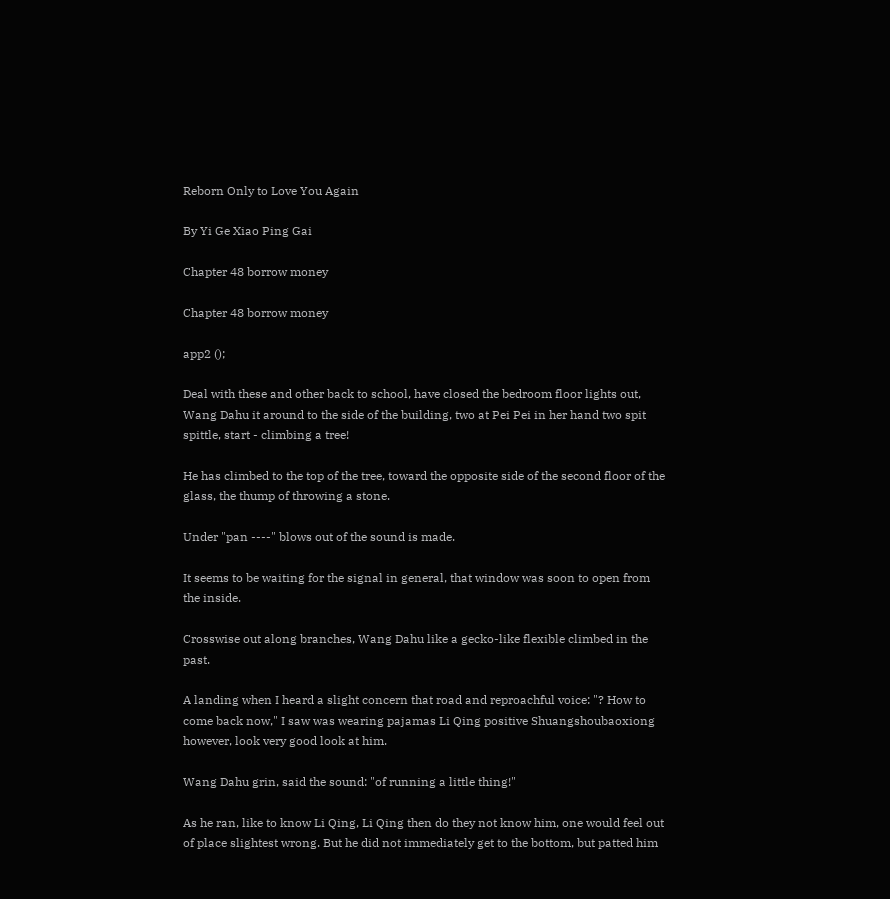Reborn Only to Love You Again

By Yi Ge Xiao Ping Gai

Chapter 48 borrow money

Chapter 48 borrow money

app2 ();

Deal with these and other back to school, have closed the bedroom floor lights out, Wang Dahu it around to the side of the building, two at Pei Pei in her hand two spit spittle, start - climbing a tree!

He has climbed to the top of the tree, toward the opposite side of the second floor of the glass, the thump of throwing a stone.

Under "pan ----" blows out of the sound is made.

It seems to be waiting for the signal in general, that window was soon to open from the inside.

Crosswise out along branches, Wang Dahu like a gecko-like flexible climbed in the past.

A landing when I heard a slight concern that road and reproachful voice: "? How to come back now," I saw was wearing pajamas Li Qing positive Shuangshoubaoxiong however, look very good look at him.

Wang Dahu grin, said the sound: "of running a little thing!"

As he ran, like to know Li Qing, Li Qing then do they not know him, one would feel out of place slightest wrong. But he did not immediately get to the bottom, but patted him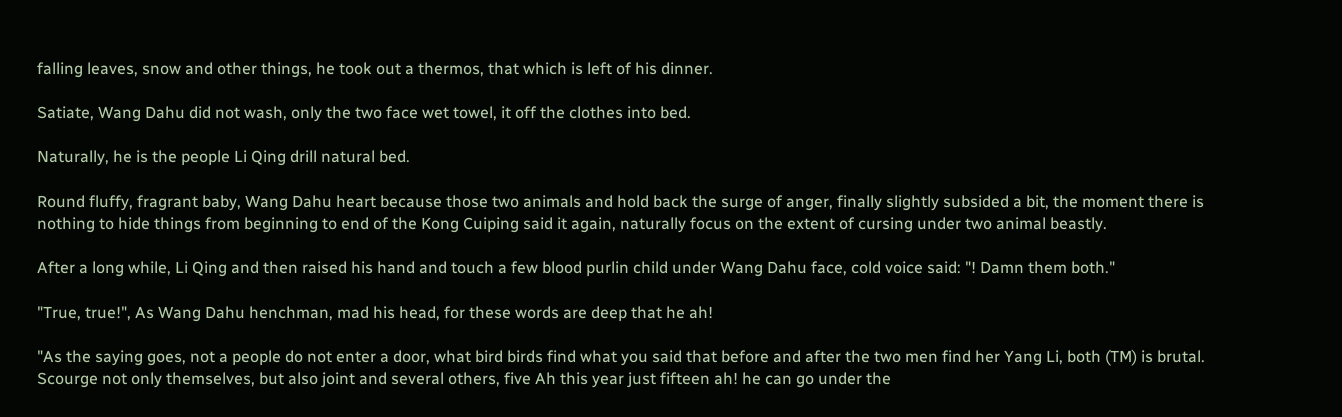falling leaves, snow and other things, he took out a thermos, that which is left of his dinner.

Satiate, Wang Dahu did not wash, only the two face wet towel, it off the clothes into bed.

Naturally, he is the people Li Qing drill natural bed.

Round fluffy, fragrant baby, Wang Dahu heart because those two animals and hold back the surge of anger, finally slightly subsided a bit, the moment there is nothing to hide things from beginning to end of the Kong Cuiping said it again, naturally focus on the extent of cursing under two animal beastly.

After a long while, Li Qing and then raised his hand and touch a few blood purlin child under Wang Dahu face, cold voice said: "! Damn them both."

"True, true!", As Wang Dahu henchman, mad his head, for these words are deep that he ah!

"As the saying goes, not a people do not enter a door, what bird birds find what you said that before and after the two men find her Yang Li, both (TM) is brutal. Scourge not only themselves, but also joint and several others, five Ah this year just fifteen ah! he can go under the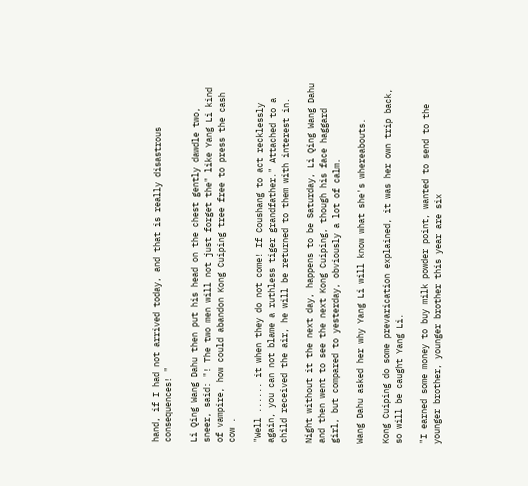hand, if I had not arrived today, and that is really disastrous consequences! "

Li Qing Wang Dahu then put his head on the chest gently dawdle two, sneer, said: "! The two men will not just forget the" like Yang Li kind of vampire, how could abandon Kong Cuiping tree free to press the cash cow .

"Well ...... it when they do not come! If Coushang to act recklessly again, you can not blame a ruthless tiger grandfather." Attached to a child received the air, he will be returned to them with interest in.

Night without it the next day, happens to be Saturday, Li Qing Wang Dahu and then went to see the next Kong Cuiping, though his face haggard girl, but compared to yesterday, obviously a lot of calm.

Wang Dahu asked her why Yang Li will know what she's whereabouts.

Kong Cuiping do some prevarication explained, it was her own trip back, so will be caught Yang Li.

"I earned some money to buy milk powder point, wanted to send to the younger brother, younger brother this year are six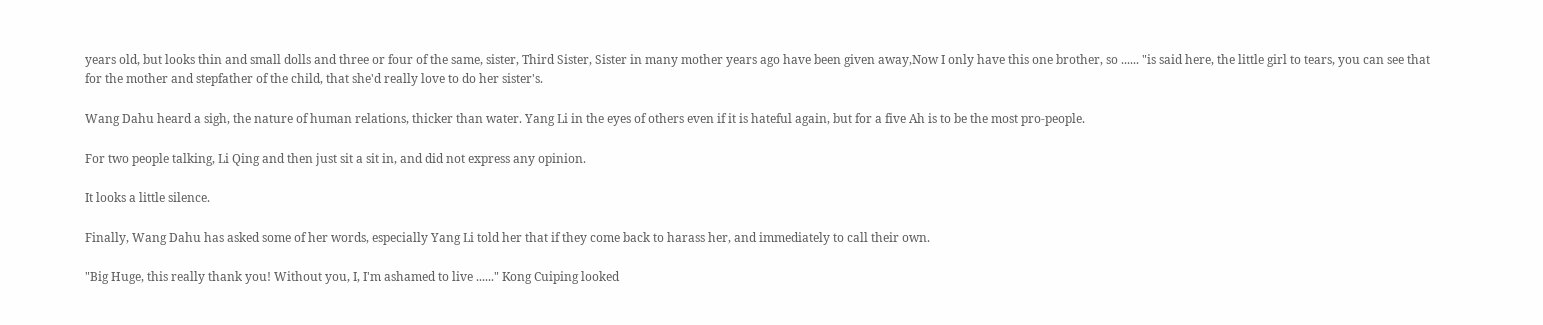years old, but looks thin and small dolls and three or four of the same, sister, Third Sister, Sister in many mother years ago have been given away,Now I only have this one brother, so ...... "is said here, the little girl to tears, you can see that for the mother and stepfather of the child, that she'd really love to do her sister's.

Wang Dahu heard a sigh, the nature of human relations, thicker than water. Yang Li in the eyes of others even if it is hateful again, but for a five Ah is to be the most pro-people.

For two people talking, Li Qing and then just sit a sit in, and did not express any opinion.

It looks a little silence.

Finally, Wang Dahu has asked some of her words, especially Yang Li told her that if they come back to harass her, and immediately to call their own.

"Big Huge, this really thank you! Without you, I, I'm ashamed to live ......" Kong Cuiping looked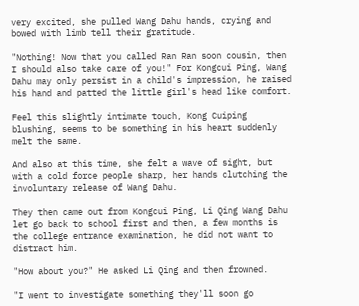very excited, she pulled Wang Dahu hands, crying and bowed with limb tell their gratitude.

"Nothing! Now that you called Ran Ran soon cousin, then I should also take care of you!" For Kongcui Ping, Wang Dahu may only persist in a child's impression, he raised his hand and patted the little girl's head like comfort.

Feel this slightly intimate touch, Kong Cuiping blushing, seems to be something in his heart suddenly melt the same.

And also at this time, she felt a wave of sight, but with a cold force people sharp, her hands clutching the involuntary release of Wang Dahu.

They then came out from Kongcui Ping, Li Qing Wang Dahu let go back to school first and then, a few months is the college entrance examination, he did not want to distract him.

"How about you?" He asked Li Qing and then frowned.

"I went to investigate something they'll soon go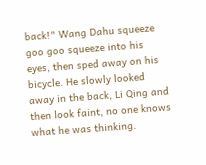back!" Wang Dahu squeeze goo goo squeeze into his eyes, then sped away on his bicycle. He slowly looked away in the back, Li Qing and then look faint, no one knows what he was thinking.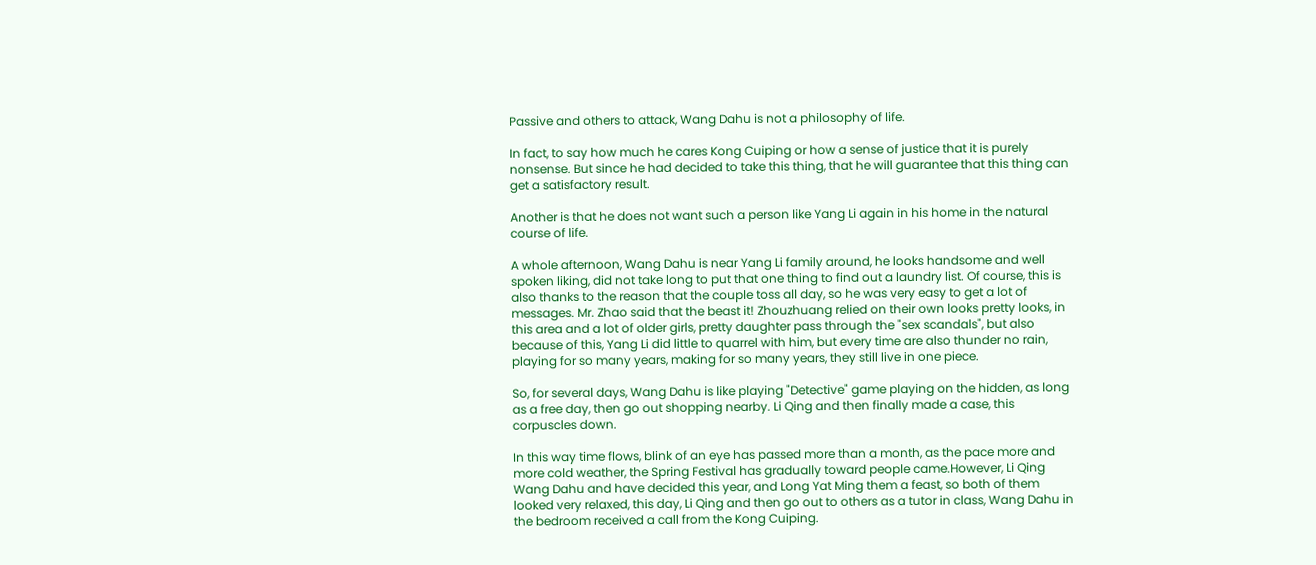Passive and others to attack, Wang Dahu is not a philosophy of life.

In fact, to say how much he cares Kong Cuiping or how a sense of justice that it is purely nonsense. But since he had decided to take this thing, that he will guarantee that this thing can get a satisfactory result.

Another is that he does not want such a person like Yang Li again in his home in the natural course of life.

A whole afternoon, Wang Dahu is near Yang Li family around, he looks handsome and well spoken liking, did not take long to put that one thing to find out a laundry list. Of course, this is also thanks to the reason that the couple toss all day, so he was very easy to get a lot of messages. Mr. Zhao said that the beast it! Zhouzhuang relied on their own looks pretty looks, in this area and a lot of older girls, pretty daughter pass through the "sex scandals", but also because of this, Yang Li did little to quarrel with him, but every time are also thunder no rain, playing for so many years, making for so many years, they still live in one piece.

So, for several days, Wang Dahu is like playing "Detective" game playing on the hidden, as long as a free day, then go out shopping nearby. Li Qing and then finally made a case, this corpuscles down.

In this way time flows, blink of an eye has passed more than a month, as the pace more and more cold weather, the Spring Festival has gradually toward people came.However, Li Qing Wang Dahu and have decided this year, and Long Yat Ming them a feast, so both of them looked very relaxed, this day, Li Qing and then go out to others as a tutor in class, Wang Dahu in the bedroom received a call from the Kong Cuiping.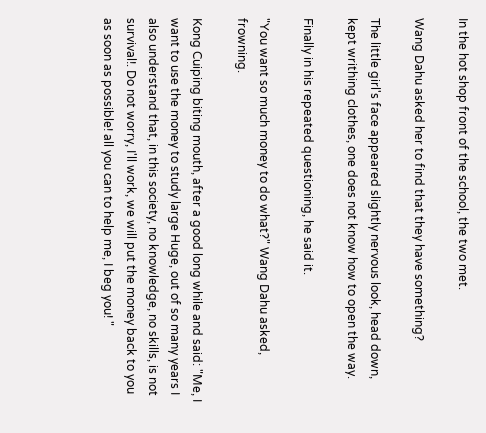In the hot shop front of the school, the two met.

Wang Dahu asked her to find that they have something?

The little girl's face appeared slightly nervous look, head down, kept writhing clothes, one does not know how to open the way.

Finally in his repeated questioning, he said it.

"You want so much money to do what?" Wang Dahu asked, frowning.

Kong Cuiping biting mouth, after a good long while and said: "Me, I want to use the money to study large Huge, out of so many years I also understand that, in this society, no knowledge, no skills, is not survival!. Do not worry, I'll work, we will put the money back to you as soon as possible! all you can to help me, I beg you! "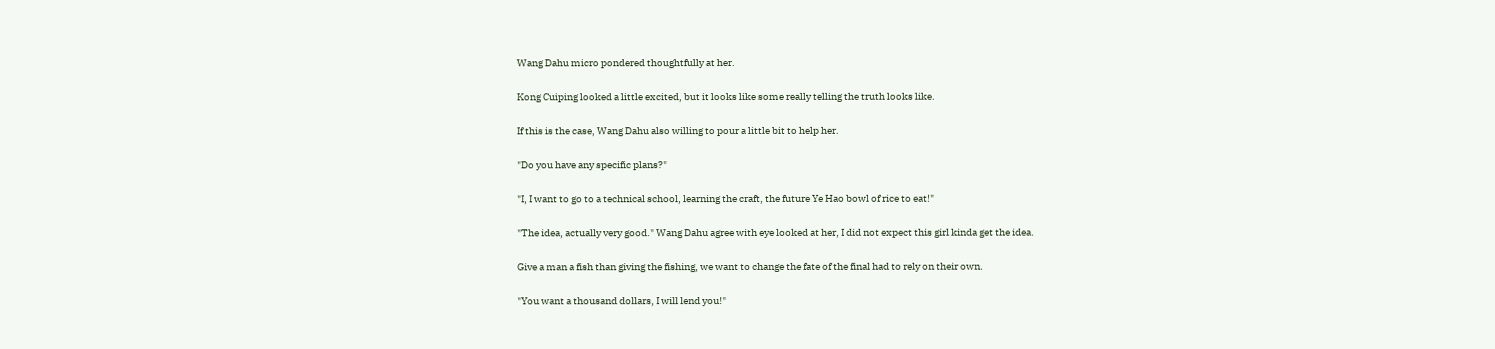Wang Dahu micro pondered thoughtfully at her.

Kong Cuiping looked a little excited, but it looks like some really telling the truth looks like.

If this is the case, Wang Dahu also willing to pour a little bit to help her.

"Do you have any specific plans?"

"I, I want to go to a technical school, learning the craft, the future Ye Hao bowl of rice to eat!"

"The idea, actually very good." Wang Dahu agree with eye looked at her, I did not expect this girl kinda get the idea.

Give a man a fish than giving the fishing, we want to change the fate of the final had to rely on their own.

"You want a thousand dollars, I will lend you!"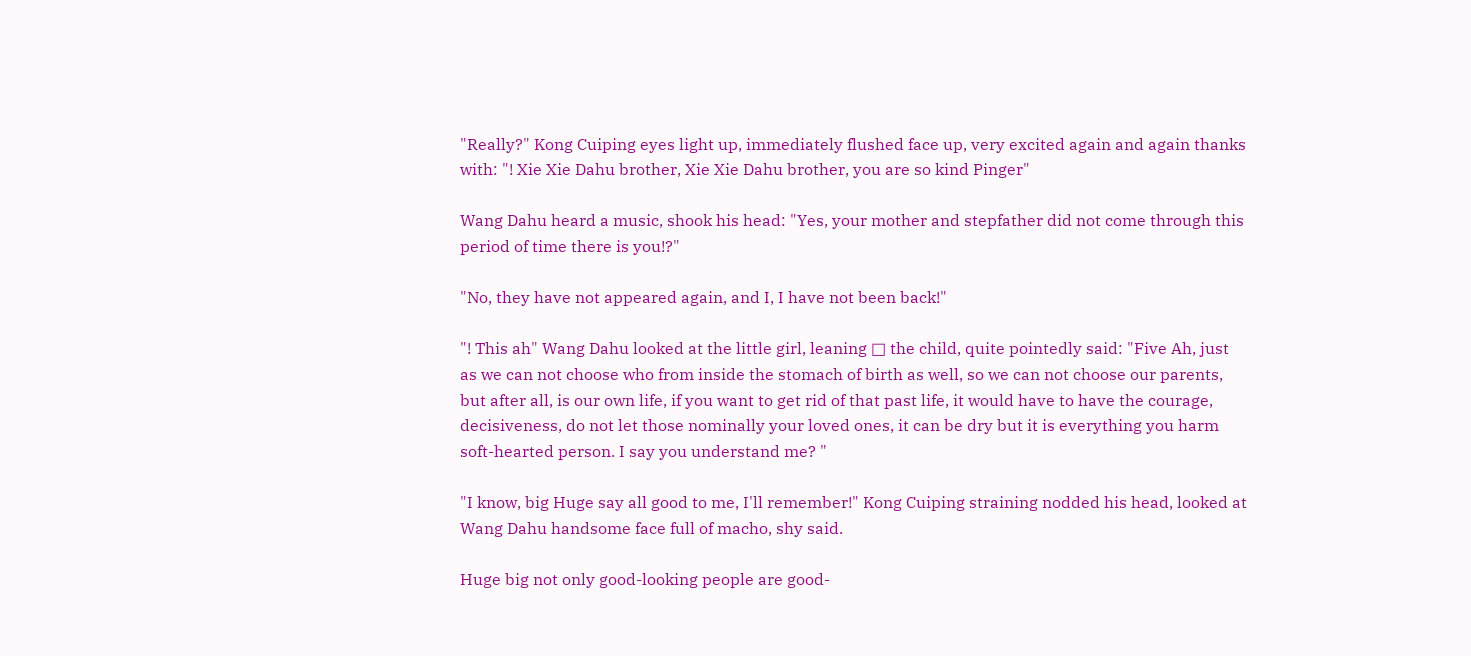"Really?" Kong Cuiping eyes light up, immediately flushed face up, very excited again and again thanks with: "! Xie Xie Dahu brother, Xie Xie Dahu brother, you are so kind Pinger"

Wang Dahu heard a music, shook his head: "Yes, your mother and stepfather did not come through this period of time there is you!?"

"No, they have not appeared again, and I, I have not been back!"

"! This ah" Wang Dahu looked at the little girl, leaning □ the child, quite pointedly said: "Five Ah, just as we can not choose who from inside the stomach of birth as well, so we can not choose our parents, but after all, is our own life, if you want to get rid of that past life, it would have to have the courage, decisiveness, do not let those nominally your loved ones, it can be dry but it is everything you harm soft-hearted person. I say you understand me? "

"I know, big Huge say all good to me, I'll remember!" Kong Cuiping straining nodded his head, looked at Wang Dahu handsome face full of macho, shy said.

Huge big not only good-looking people are good-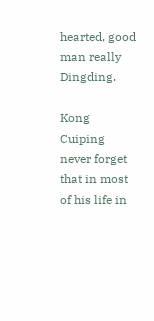hearted, good man really Dingding.

Kong Cuiping never forget that in most of his life in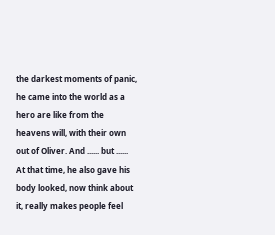the darkest moments of panic, he came into the world as a hero are like from the heavens will, with their own out of Oliver. And ...... but ...... At that time, he also gave his body looked, now think about it, really makes people feel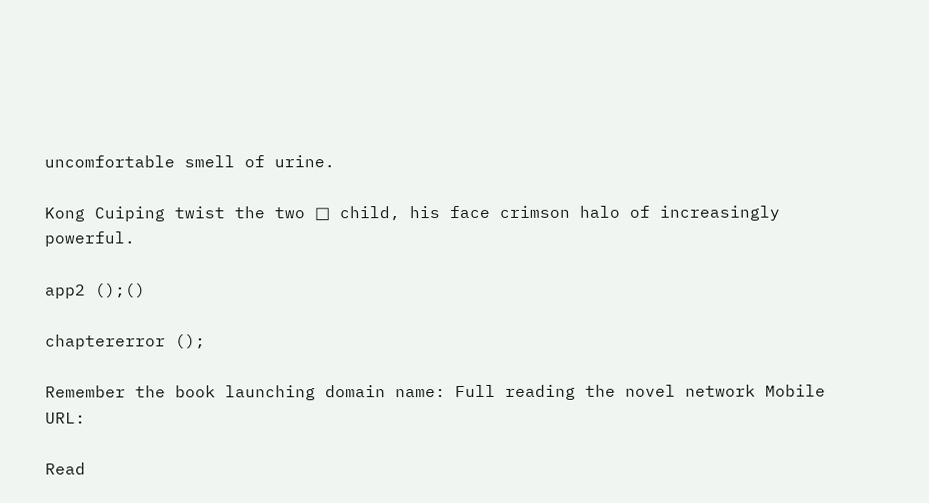uncomfortable smell of urine.

Kong Cuiping twist the two □ child, his face crimson halo of increasingly powerful.

app2 ();()

chaptererror ();

Remember the book launching domain name: Full reading the novel network Mobile URL:

Read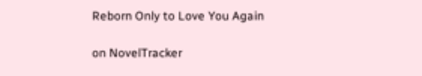Reborn Only to Love You Again

on NovelTracker